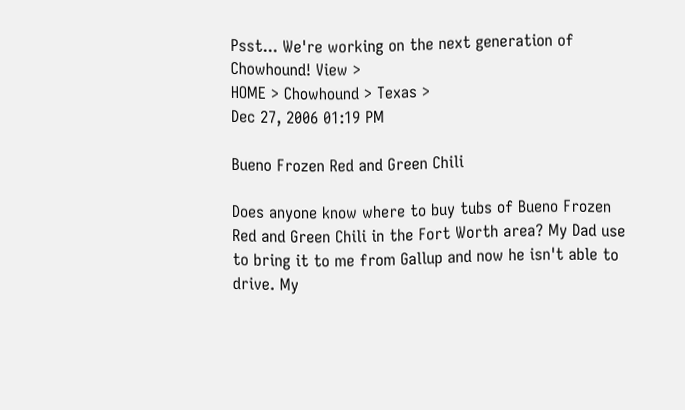Psst... We're working on the next generation of Chowhound! View >
HOME > Chowhound > Texas >
Dec 27, 2006 01:19 PM

Bueno Frozen Red and Green Chili

Does anyone know where to buy tubs of Bueno Frozen Red and Green Chili in the Fort Worth area? My Dad use to bring it to me from Gallup and now he isn't able to drive. My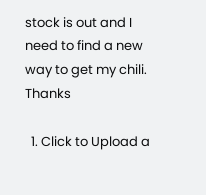stock is out and I need to find a new way to get my chili. Thanks

  1. Click to Upload a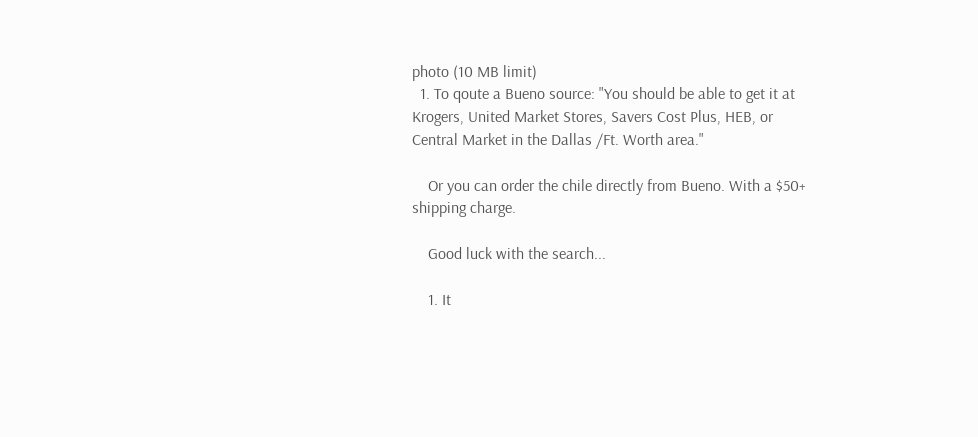photo (10 MB limit)
  1. To qoute a Bueno source: "You should be able to get it at Krogers, United Market Stores, Savers Cost Plus, HEB, or Central Market in the Dallas /Ft. Worth area."

    Or you can order the chile directly from Bueno. With a $50+ shipping charge.

    Good luck with the search...

    1. It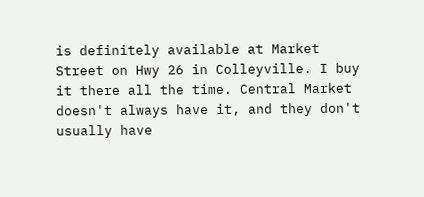is definitely available at Market Street on Hwy 26 in Colleyville. I buy it there all the time. Central Market doesn't always have it, and they don't usually have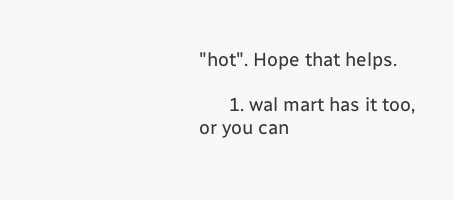"hot". Hope that helps.

      1. wal mart has it too, or you can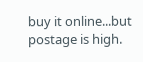buy it online...but postage is high.